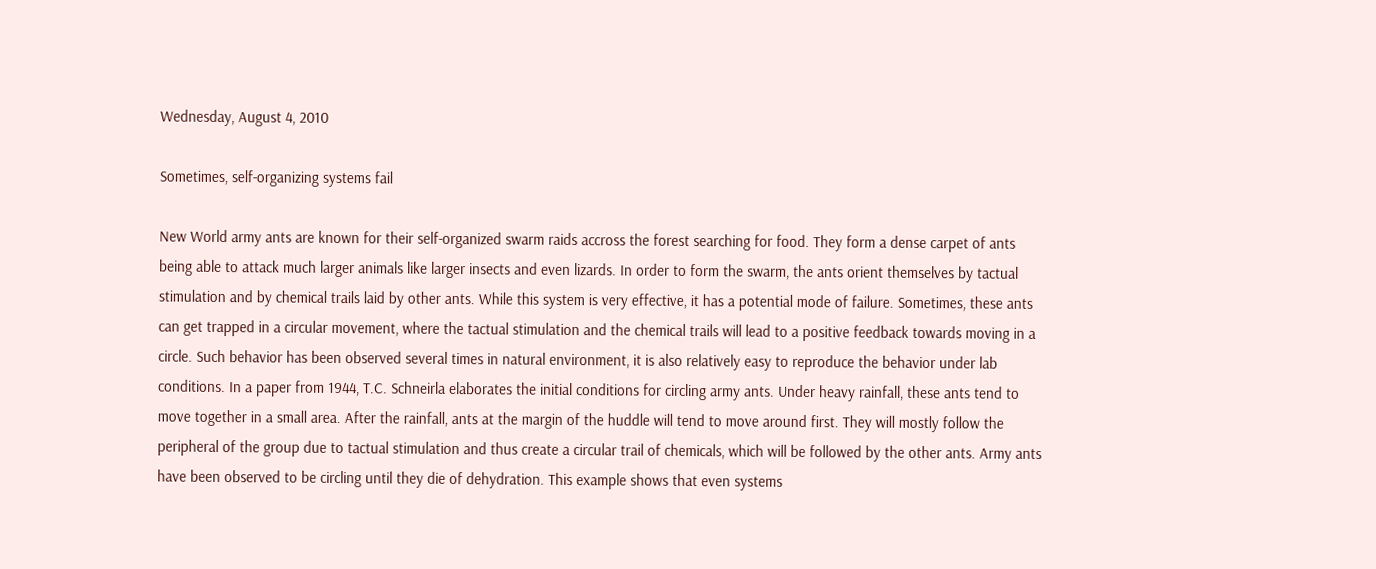Wednesday, August 4, 2010

Sometimes, self-organizing systems fail

New World army ants are known for their self-organized swarm raids accross the forest searching for food. They form a dense carpet of ants being able to attack much larger animals like larger insects and even lizards. In order to form the swarm, the ants orient themselves by tactual stimulation and by chemical trails laid by other ants. While this system is very effective, it has a potential mode of failure. Sometimes, these ants can get trapped in a circular movement, where the tactual stimulation and the chemical trails will lead to a positive feedback towards moving in a circle. Such behavior has been observed several times in natural environment, it is also relatively easy to reproduce the behavior under lab conditions. In a paper from 1944, T.C. Schneirla elaborates the initial conditions for circling army ants. Under heavy rainfall, these ants tend to move together in a small area. After the rainfall, ants at the margin of the huddle will tend to move around first. They will mostly follow the peripheral of the group due to tactual stimulation and thus create a circular trail of chemicals, which will be followed by the other ants. Army ants have been observed to be circling until they die of dehydration. This example shows that even systems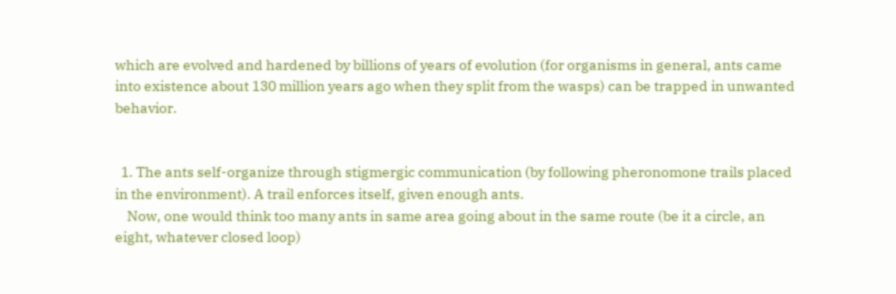which are evolved and hardened by billions of years of evolution (for organisms in general, ants came into existence about 130 million years ago when they split from the wasps) can be trapped in unwanted behavior.


  1. The ants self-organize through stigmergic communication (by following pheronomone trails placed in the environment). A trail enforces itself, given enough ants.
    Now, one would think too many ants in same area going about in the same route (be it a circle, an eight, whatever closed loop)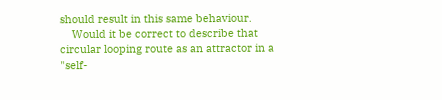should result in this same behaviour.
    Would it be correct to describe that circular looping route as an attractor in a "self-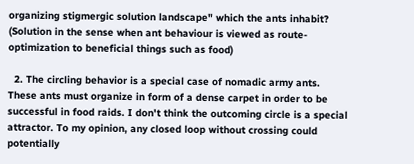organizing stigmergic solution landscape" which the ants inhabit? (Solution in the sense when ant behaviour is viewed as route-optimization to beneficial things such as food)

  2. The circling behavior is a special case of nomadic army ants. These ants must organize in form of a dense carpet in order to be successful in food raids. I don't think the outcoming circle is a special attractor. To my opinion, any closed loop without crossing could potentially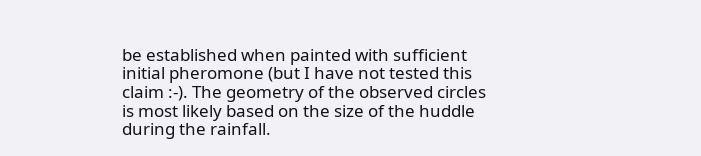be established when painted with sufficient initial pheromone (but I have not tested this claim :-). The geometry of the observed circles is most likely based on the size of the huddle during the rainfall.